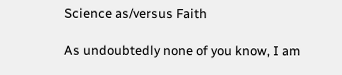Science as/versus Faith

As undoubtedly none of you know, I am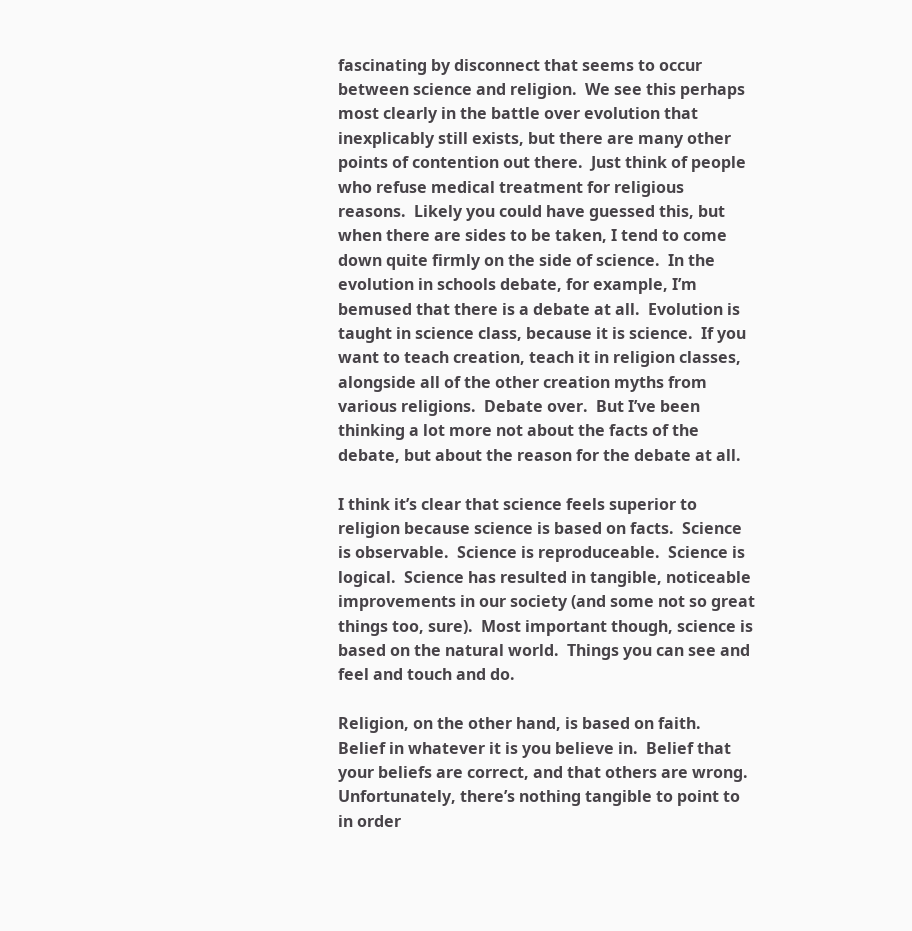fascinating by disconnect that seems to occur between science and religion.  We see this perhaps most clearly in the battle over evolution that inexplicably still exists, but there are many other points of contention out there.  Just think of people who refuse medical treatment for religious reasons.  Likely you could have guessed this, but when there are sides to be taken, I tend to come down quite firmly on the side of science.  In the evolution in schools debate, for example, I’m bemused that there is a debate at all.  Evolution is taught in science class, because it is science.  If you want to teach creation, teach it in religion classes, alongside all of the other creation myths from various religions.  Debate over.  But I’ve been thinking a lot more not about the facts of the debate, but about the reason for the debate at all.

I think it’s clear that science feels superior to religion because science is based on facts.  Science is observable.  Science is reproduceable.  Science is logical.  Science has resulted in tangible, noticeable improvements in our society (and some not so great things too, sure).  Most important though, science is based on the natural world.  Things you can see and feel and touch and do.

Religion, on the other hand, is based on faith.  Belief in whatever it is you believe in.  Belief that your beliefs are correct, and that others are wrong.  Unfortunately, there’s nothing tangible to point to in order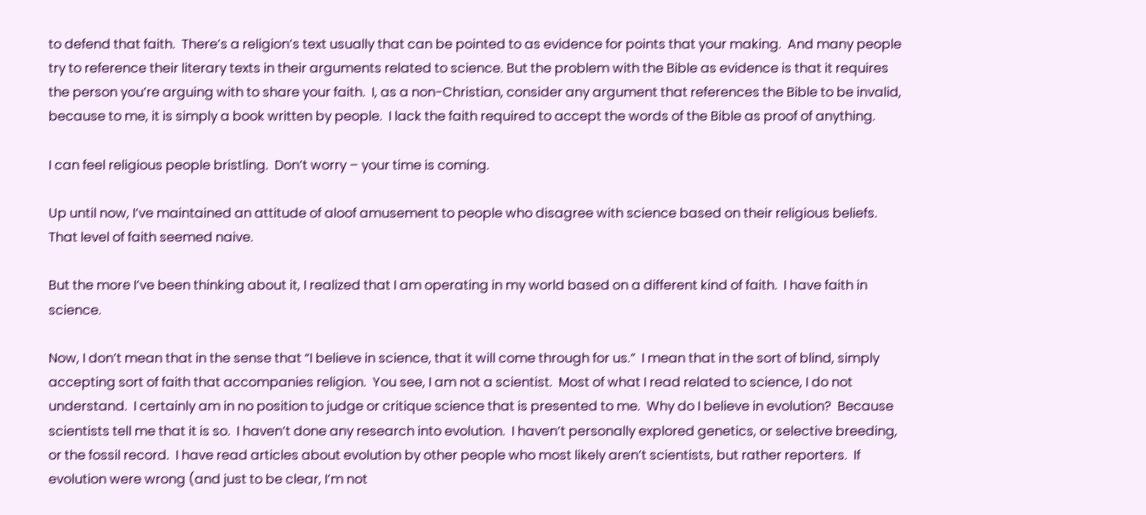to defend that faith.  There’s a religion’s text usually that can be pointed to as evidence for points that your making.  And many people try to reference their literary texts in their arguments related to science. But the problem with the Bible as evidence is that it requires the person you’re arguing with to share your faith.  I, as a non-Christian, consider any argument that references the Bible to be invalid, because to me, it is simply a book written by people.  I lack the faith required to accept the words of the Bible as proof of anything.

I can feel religious people bristling.  Don’t worry – your time is coming.

Up until now, I’ve maintained an attitude of aloof amusement to people who disagree with science based on their religious beliefs.  That level of faith seemed naive.

But the more I’ve been thinking about it, I realized that I am operating in my world based on a different kind of faith.  I have faith in science.

Now, I don’t mean that in the sense that “I believe in science, that it will come through for us.”  I mean that in the sort of blind, simply accepting sort of faith that accompanies religion.  You see, I am not a scientist.  Most of what I read related to science, I do not understand.  I certainly am in no position to judge or critique science that is presented to me.  Why do I believe in evolution?  Because scientists tell me that it is so.  I haven’t done any research into evolution.  I haven’t personally explored genetics, or selective breeding, or the fossil record.  I have read articles about evolution by other people who most likely aren’t scientists, but rather reporters.  If evolution were wrong (and just to be clear, I’m not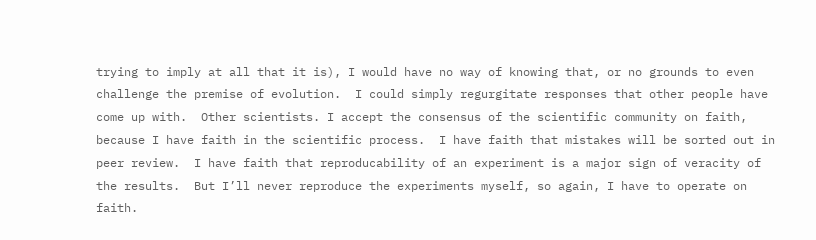trying to imply at all that it is), I would have no way of knowing that, or no grounds to even challenge the premise of evolution.  I could simply regurgitate responses that other people have come up with.  Other scientists. I accept the consensus of the scientific community on faith, because I have faith in the scientific process.  I have faith that mistakes will be sorted out in peer review.  I have faith that reproducability of an experiment is a major sign of veracity of the results.  But I’ll never reproduce the experiments myself, so again, I have to operate on faith.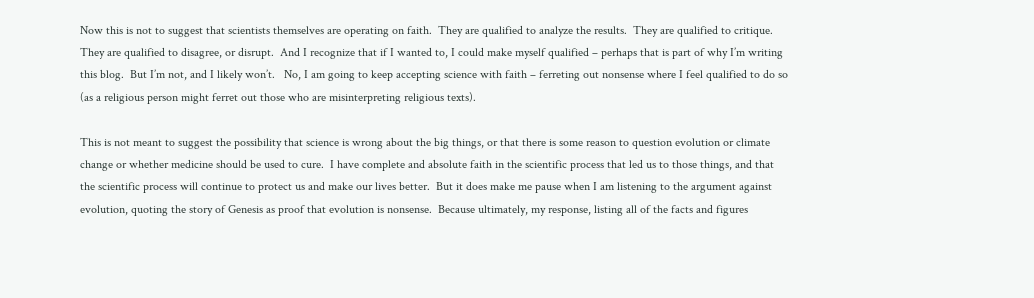Now this is not to suggest that scientists themselves are operating on faith.  They are qualified to analyze the results.  They are qualified to critique.  They are qualified to disagree, or disrupt.  And I recognize that if I wanted to, I could make myself qualified – perhaps that is part of why I’m writing this blog.  But I’m not, and I likely won’t.   No, I am going to keep accepting science with faith – ferreting out nonsense where I feel qualified to do so (as a religious person might ferret out those who are misinterpreting religious texts).

This is not meant to suggest the possibility that science is wrong about the big things, or that there is some reason to question evolution or climate change or whether medicine should be used to cure.  I have complete and absolute faith in the scientific process that led us to those things, and that the scientific process will continue to protect us and make our lives better.  But it does make me pause when I am listening to the argument against evolution, quoting the story of Genesis as proof that evolution is nonsense.  Because ultimately, my response, listing all of the facts and figures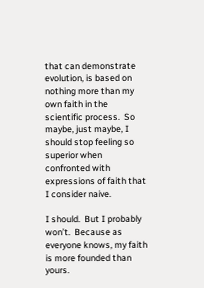that can demonstrate evolution, is based on nothing more than my own faith in the scientific process.  So maybe, just maybe, I should stop feeling so superior when confronted with expressions of faith that I consider naive.

I should.  But I probably won’t.  Because as everyone knows, my faith is more founded than yours.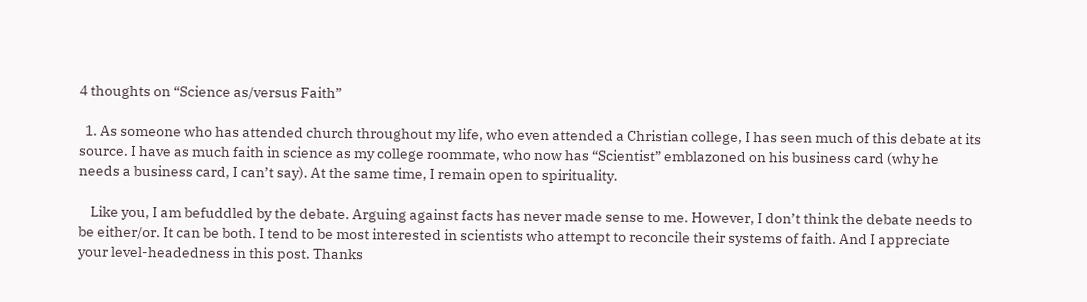4 thoughts on “Science as/versus Faith”

  1. As someone who has attended church throughout my life, who even attended a Christian college, I has seen much of this debate at its source. I have as much faith in science as my college roommate, who now has “Scientist” emblazoned on his business card (why he needs a business card, I can’t say). At the same time, I remain open to spirituality.

    Like you, I am befuddled by the debate. Arguing against facts has never made sense to me. However, I don’t think the debate needs to be either/or. It can be both. I tend to be most interested in scientists who attempt to reconcile their systems of faith. And I appreciate your level-headedness in this post. Thanks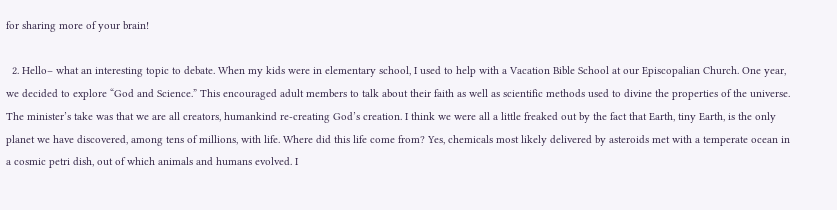for sharing more of your brain!

  2. Hello– what an interesting topic to debate. When my kids were in elementary school, I used to help with a Vacation Bible School at our Episcopalian Church. One year, we decided to explore “God and Science.” This encouraged adult members to talk about their faith as well as scientific methods used to divine the properties of the universe. The minister’s take was that we are all creators, humankind re-creating God’s creation. I think we were all a little freaked out by the fact that Earth, tiny Earth, is the only planet we have discovered, among tens of millions, with life. Where did this life come from? Yes, chemicals most likely delivered by asteroids met with a temperate ocean in a cosmic petri dish, out of which animals and humans evolved. I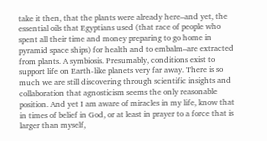take it then, that the plants were already here–and yet, the essential oils that Egyptians used (that race of people who spent all their time and money preparing to go home in pyramid space ships) for health and to embalm–are extracted from plants. A symbiosis. Presumably, conditions exist to support life on Earth-like planets very far away. There is so much we are still discovering through scientific insights and collaboration that agnosticism seems the only reasonable position. And yet I am aware of miracles in my life, know that in times of belief in God, or at least in prayer to a force that is larger than myself,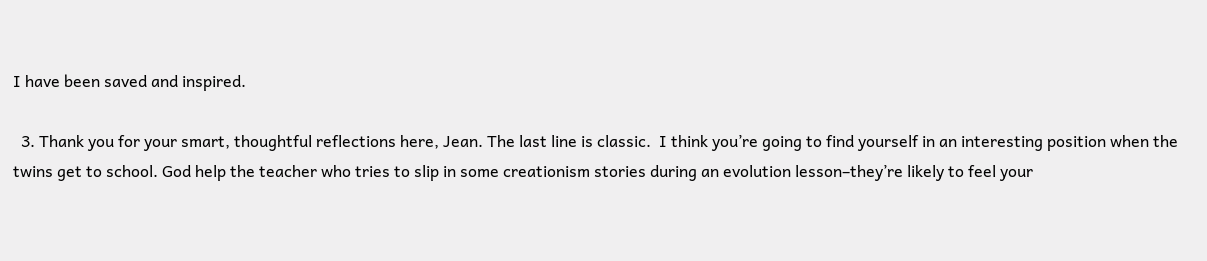I have been saved and inspired.

  3. Thank you for your smart, thoughtful reflections here, Jean. The last line is classic.  I think you’re going to find yourself in an interesting position when the twins get to school. God help the teacher who tries to slip in some creationism stories during an evolution lesson–they’re likely to feel your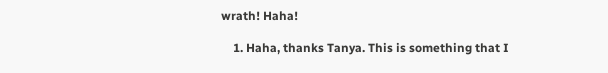wrath! Haha!

    1. Haha, thanks Tanya. This is something that I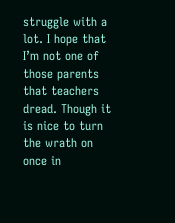struggle with a lot. I hope that I’m not one of those parents that teachers dread. Though it is nice to turn the wrath on once in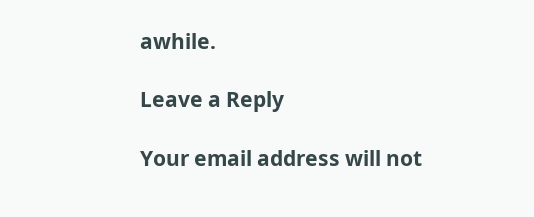awhile.

Leave a Reply

Your email address will not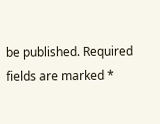be published. Required fields are marked *